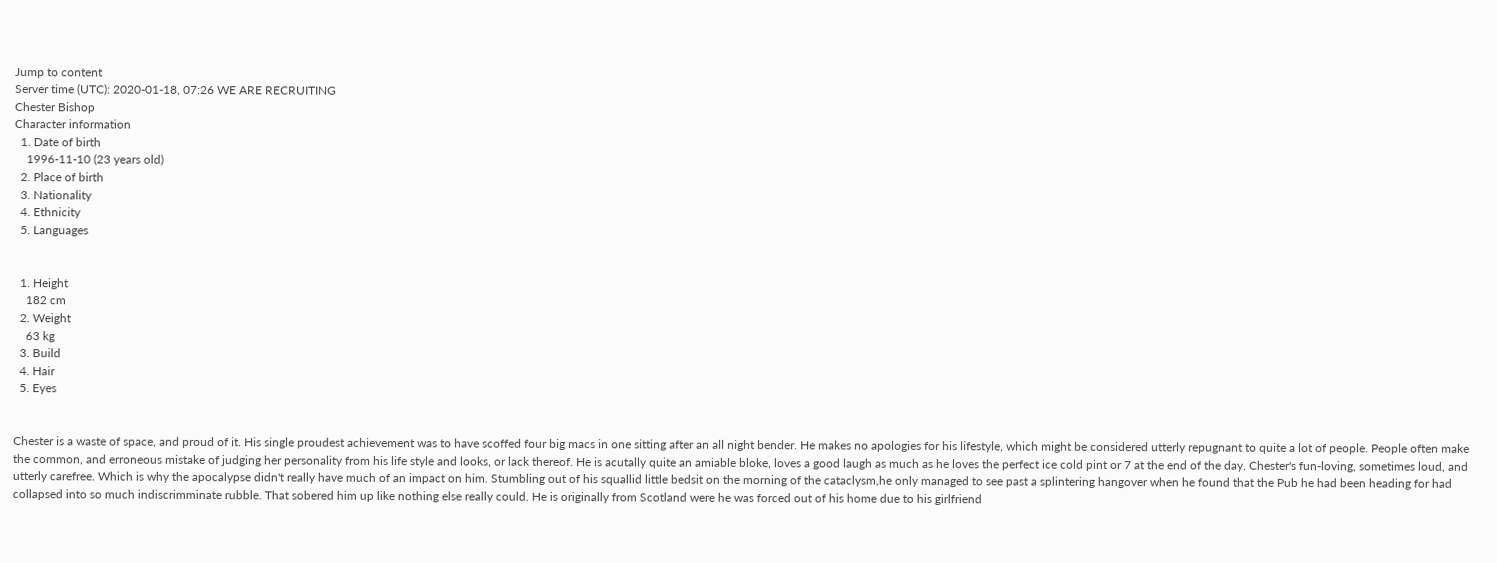Jump to content
Server time (UTC): 2020-01-18, 07:26 WE ARE RECRUITING
Chester Bishop
Character information
  1. Date of birth
    1996-11-10 (23 years old)
  2. Place of birth
  3. Nationality
  4. Ethnicity
  5. Languages


  1. Height
    182 cm
  2. Weight
    63 kg
  3. Build
  4. Hair
  5. Eyes


Chester is a waste of space, and proud of it. His single proudest achievement was to have scoffed four big macs in one sitting after an all night bender. He makes no apologies for his lifestyle, which might be considered utterly repugnant to quite a lot of people. People often make the common, and erroneous mistake of judging her personality from his life style and looks, or lack thereof. He is acutally quite an amiable bloke, loves a good laugh as much as he loves the perfect ice cold pint or 7 at the end of the day. Chester's fun-loving, sometimes loud, and utterly carefree. Which is why the apocalypse didn't really have much of an impact on him. Stumbling out of his squallid little bedsit on the morning of the cataclysm,he only managed to see past a splintering hangover when he found that the Pub he had been heading for had collapsed into so much indiscrimminate rubble. That sobered him up like nothing else really could. He is originally from Scotland were he was forced out of his home due to his girlfriend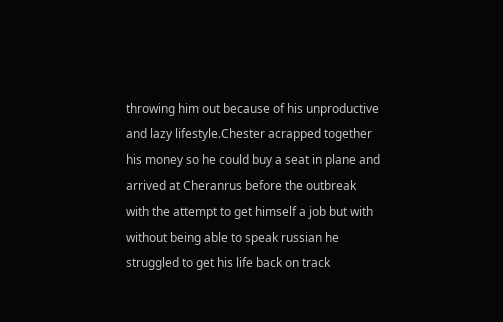throwing him out because of his unproductive and lazy lifestyle.Chester acrapped together his money so he could buy a seat in plane and arrived at Cheranrus before the outbreak with the attempt to get himself a job but with without being able to speak russian he struggled to get his life back on track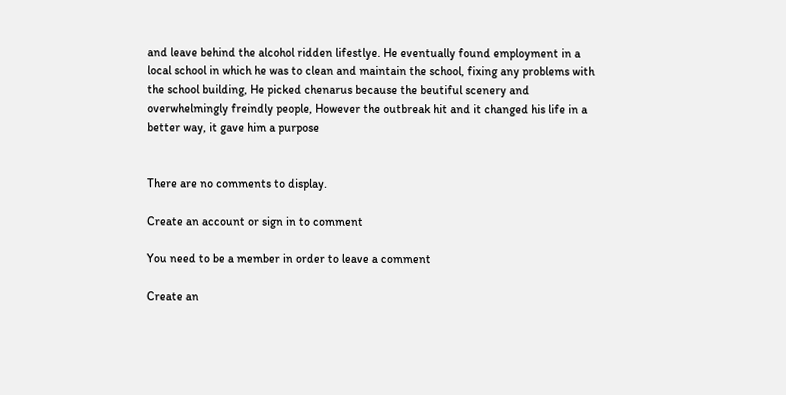and leave behind the alcohol ridden lifestlye. He eventually found employment in a local school in which he was to clean and maintain the school, fixing any problems with the school building, He picked chenarus because the beutiful scenery and overwhelmingly freindly people, However the outbreak hit and it changed his life in a better way, it gave him a purpose


There are no comments to display.

Create an account or sign in to comment

You need to be a member in order to leave a comment

Create an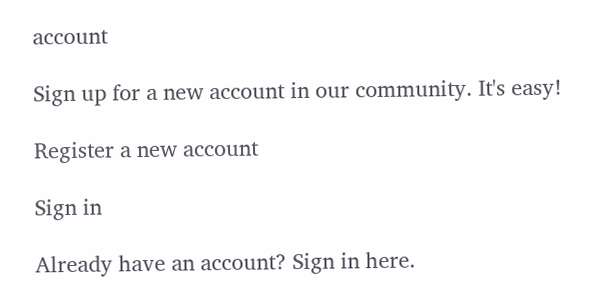account

Sign up for a new account in our community. It's easy!

Register a new account

Sign in

Already have an account? Sign in here.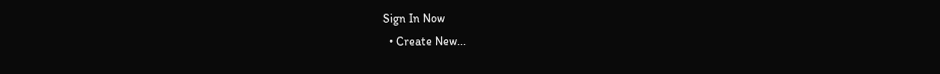Sign In Now
  • Create New...